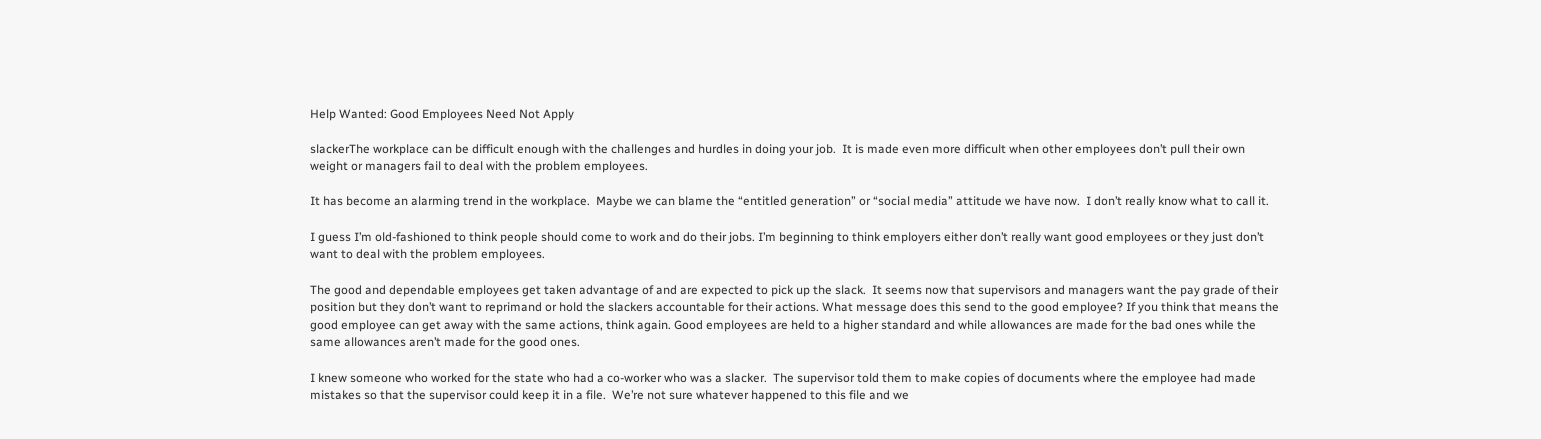Help Wanted: Good Employees Need Not Apply

slackerThe workplace can be difficult enough with the challenges and hurdles in doing your job.  It is made even more difficult when other employees don’t pull their own weight or managers fail to deal with the problem employees.

It has become an alarming trend in the workplace.  Maybe we can blame the “entitled generation” or “social media” attitude we have now.  I don’t really know what to call it.

I guess I’m old-fashioned to think people should come to work and do their jobs. I’m beginning to think employers either don’t really want good employees or they just don’t want to deal with the problem employees.

The good and dependable employees get taken advantage of and are expected to pick up the slack.  It seems now that supervisors and managers want the pay grade of their position but they don’t want to reprimand or hold the slackers accountable for their actions. What message does this send to the good employee? If you think that means the good employee can get away with the same actions, think again. Good employees are held to a higher standard and while allowances are made for the bad ones while the same allowances aren’t made for the good ones.

I knew someone who worked for the state who had a co-worker who was a slacker.  The supervisor told them to make copies of documents where the employee had made mistakes so that the supervisor could keep it in a file.  We’re not sure whatever happened to this file and we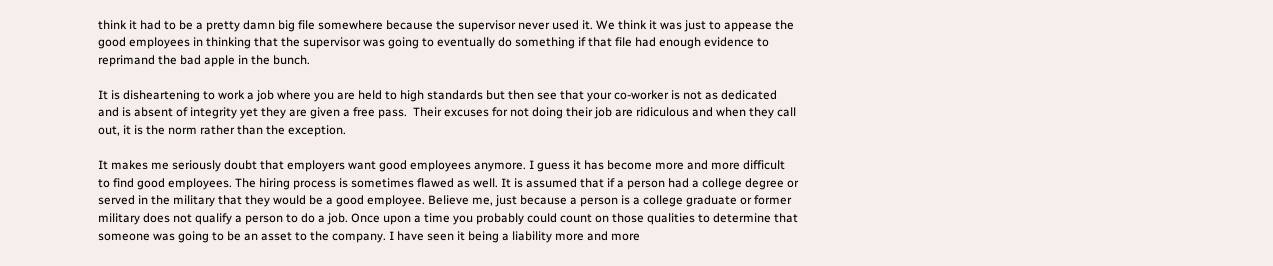think it had to be a pretty damn big file somewhere because the supervisor never used it. We think it was just to appease the good employees in thinking that the supervisor was going to eventually do something if that file had enough evidence to reprimand the bad apple in the bunch.

It is disheartening to work a job where you are held to high standards but then see that your co-worker is not as dedicated and is absent of integrity yet they are given a free pass.  Their excuses for not doing their job are ridiculous and when they call out, it is the norm rather than the exception.

It makes me seriously doubt that employers want good employees anymore. I guess it has become more and more difficult to find good employees. The hiring process is sometimes flawed as well. It is assumed that if a person had a college degree or served in the military that they would be a good employee. Believe me, just because a person is a college graduate or former military does not qualify a person to do a job. Once upon a time you probably could count on those qualities to determine that someone was going to be an asset to the company. I have seen it being a liability more and more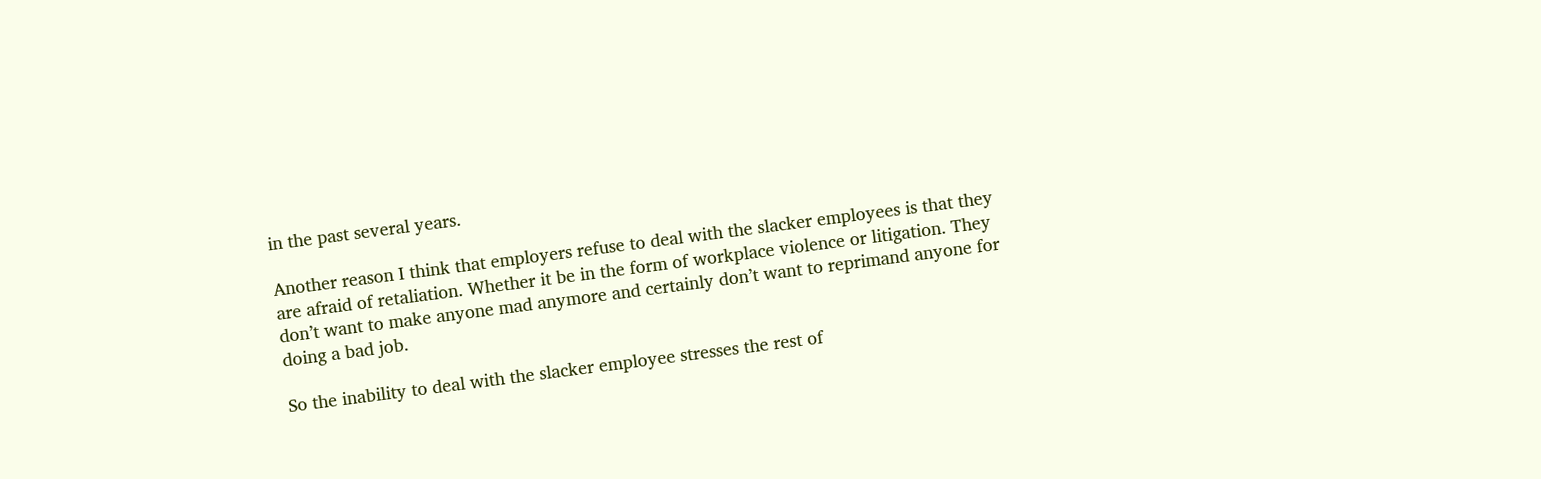in the past several years.

Another reason I think that employers refuse to deal with the slacker employees is that they are afraid of retaliation. Whether it be in the form of workplace violence or litigation. They don’t want to make anyone mad anymore and certainly don’t want to reprimand anyone for doing a bad job.

So the inability to deal with the slacker employee stresses the rest of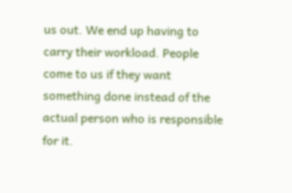us out. We end up having to carry their workload. People come to us if they want something done instead of the actual person who is responsible for it.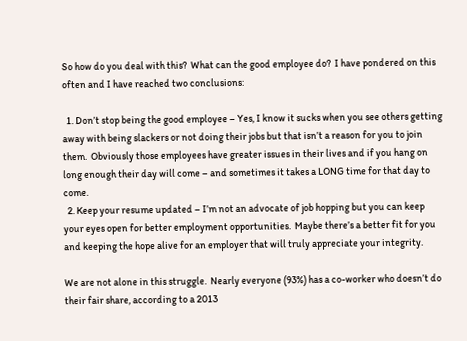So how do you deal with this?  What can the good employee do?  I have pondered on this often and I have reached two conclusions:

  1. Don’t stop being the good employee – Yes, I know it sucks when you see others getting away with being slackers or not doing their jobs but that isn’t a reason for you to join them.  Obviously those employees have greater issues in their lives and if you hang on long enough their day will come – and sometimes it takes a LONG time for that day to come.
  2. Keep your resume updated – I’m not an advocate of job hopping but you can keep your eyes open for better employment opportunities.  Maybe there’s a better fit for you and keeping the hope alive for an employer that will truly appreciate your integrity.

We are not alone in this struggle.  Nearly everyone (93%) has a co-worker who doesn’t do their fair share, according to a 2013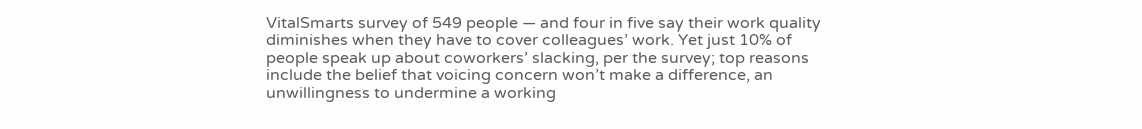VitalSmarts survey of 549 people — and four in five say their work quality diminishes when they have to cover colleagues’ work. Yet just 10% of people speak up about coworkers’ slacking, per the survey; top reasons include the belief that voicing concern won’t make a difference, an unwillingness to undermine a working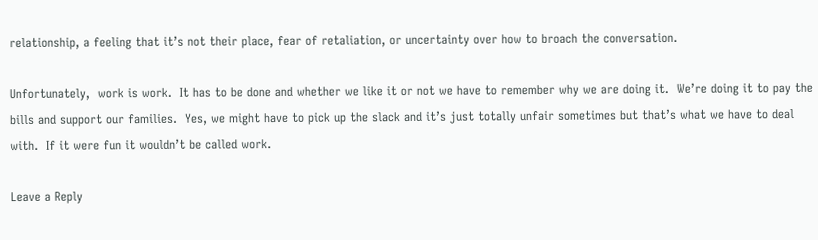relationship, a feeling that it’s not their place, fear of retaliation, or uncertainty over how to broach the conversation.

Unfortunately,  work is work.  It has to be done and whether we like it or not we have to remember why we are doing it.  We’re doing it to pay the bills and support our families.  Yes, we might have to pick up the slack and it’s just totally unfair sometimes but that’s what we have to deal with.  If it were fun it wouldn’t be called work.

Leave a Reply